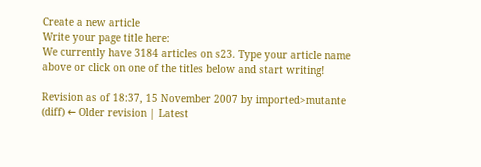Create a new article
Write your page title here:
We currently have 3184 articles on s23. Type your article name above or click on one of the titles below and start writing!

Revision as of 18:37, 15 November 2007 by imported>mutante
(diff) ← Older revision | Latest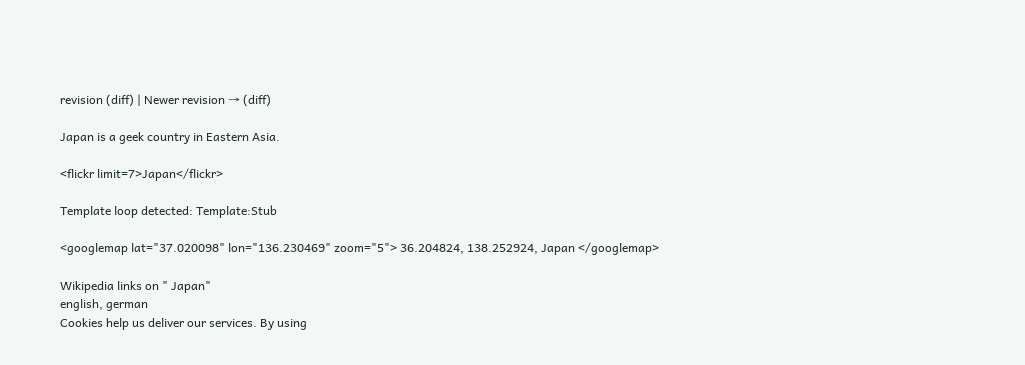revision (diff) | Newer revision → (diff)

Japan is a geek country in Eastern Asia.

<flickr limit=7>Japan</flickr>

Template loop detected: Template:Stub

<googlemap lat="37.020098" lon="136.230469" zoom="5"> 36.204824, 138.252924, Japan </googlemap>

Wikipedia links on " Japan"
english, german
Cookies help us deliver our services. By using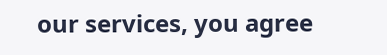our services, you agree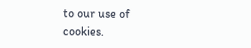to our use of cookies.